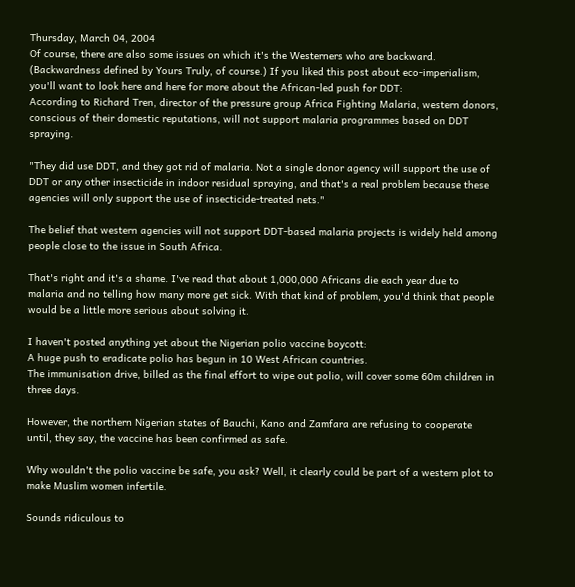Thursday, March 04, 2004
Of course, there are also some issues on which it's the Westerners who are backward. (Backwardness defined by Yours Truly, of course.) If you liked this post about eco-imperialism, you'll want to look here and here for more about the African-led push for DDT:
According to Richard Tren, director of the pressure group Africa Fighting Malaria, western donors, conscious of their domestic reputations, will not support malaria programmes based on DDT spraying.

"They did use DDT, and they got rid of malaria. Not a single donor agency will support the use of DDT or any other insecticide in indoor residual spraying, and that's a real problem because these agencies will only support the use of insecticide-treated nets."

The belief that western agencies will not support DDT-based malaria projects is widely held among people close to the issue in South Africa.

That's right and it's a shame. I've read that about 1,000,000 Africans die each year due to malaria and no telling how many more get sick. With that kind of problem, you'd think that people would be a little more serious about solving it.

I haven't posted anything yet about the Nigerian polio vaccine boycott:
A huge push to eradicate polio has begun in 10 West African countries.
The immunisation drive, billed as the final effort to wipe out polio, will cover some 60m children in three days.

However, the northern Nigerian states of Bauchi, Kano and Zamfara are refusing to cooperate until, they say, the vaccine has been confirmed as safe.

Why wouldn't the polio vaccine be safe, you ask? Well, it clearly could be part of a western plot to make Muslim women infertile.

Sounds ridiculous to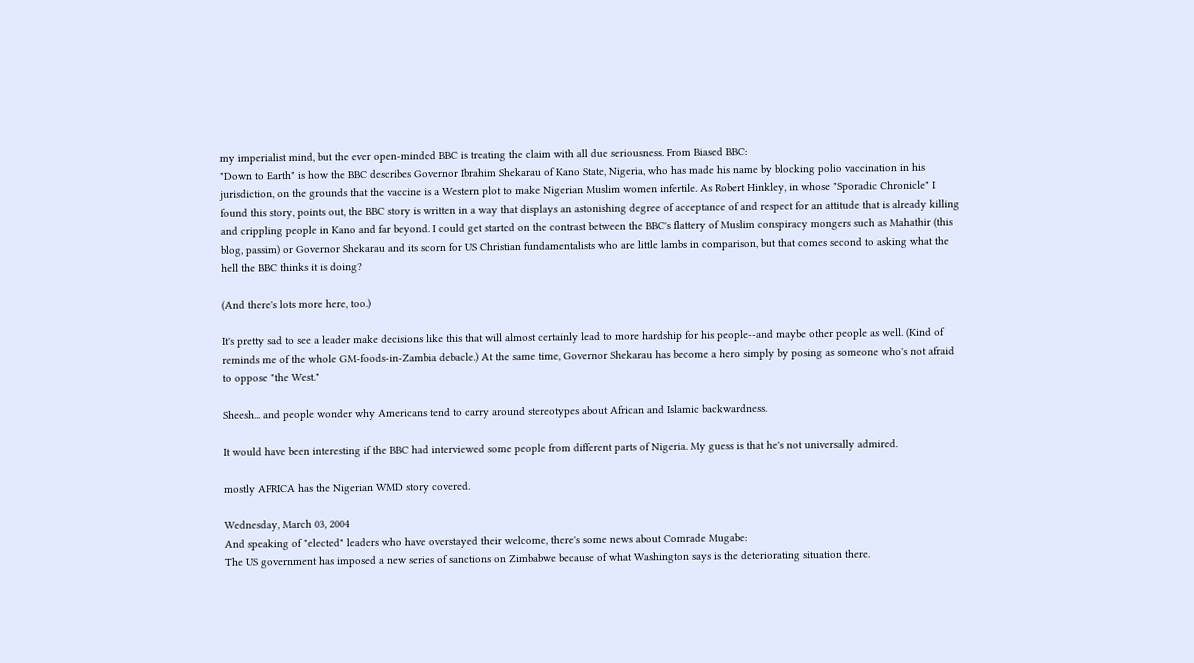my imperialist mind, but the ever open-minded BBC is treating the claim with all due seriousness. From Biased BBC:
"Down to Earth" is how the BBC describes Governor Ibrahim Shekarau of Kano State, Nigeria, who has made his name by blocking polio vaccination in his jurisdiction, on the grounds that the vaccine is a Western plot to make Nigerian Muslim women infertile. As Robert Hinkley, in whose "Sporadic Chronicle" I found this story, points out, the BBC story is written in a way that displays an astonishing degree of acceptance of and respect for an attitude that is already killing and crippling people in Kano and far beyond. I could get started on the contrast between the BBC's flattery of Muslim conspiracy mongers such as Mahathir (this blog, passim) or Governor Shekarau and its scorn for US Christian fundamentalists who are little lambs in comparison, but that comes second to asking what the hell the BBC thinks it is doing?

(And there's lots more here, too.)

It's pretty sad to see a leader make decisions like this that will almost certainly lead to more hardship for his people--and maybe other people as well. (Kind of reminds me of the whole GM-foods-in-Zambia debacle.) At the same time, Governor Shekarau has become a hero simply by posing as someone who's not afraid to oppose "the West."

Sheesh... and people wonder why Americans tend to carry around stereotypes about African and Islamic backwardness.

It would have been interesting if the BBC had interviewed some people from different parts of Nigeria. My guess is that he's not universally admired.

mostly AFRICA has the Nigerian WMD story covered.

Wednesday, March 03, 2004
And speaking of "elected" leaders who have overstayed their welcome, there's some news about Comrade Mugabe:
The US government has imposed a new series of sanctions on Zimbabwe because of what Washington says is the deteriorating situation there.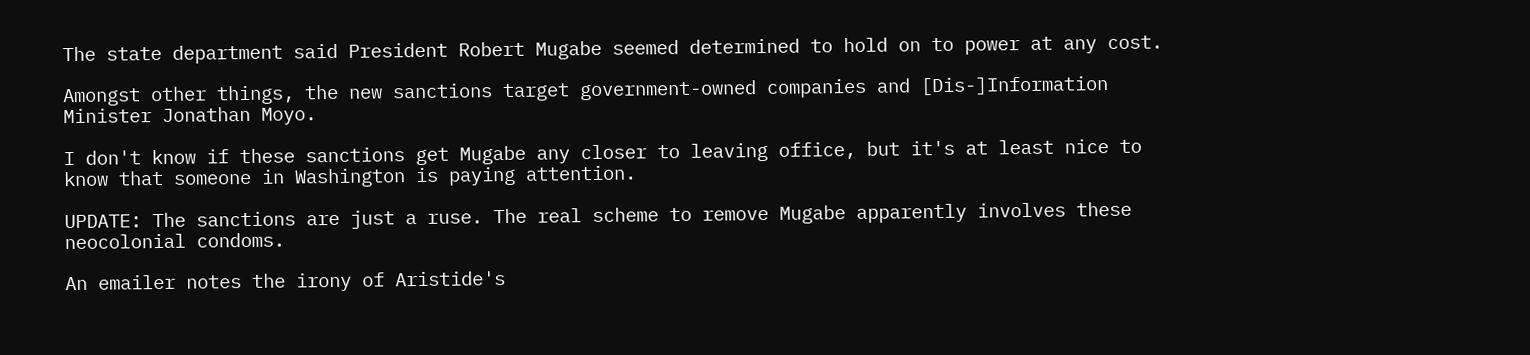The state department said President Robert Mugabe seemed determined to hold on to power at any cost.

Amongst other things, the new sanctions target government-owned companies and [Dis-]Information Minister Jonathan Moyo.

I don't know if these sanctions get Mugabe any closer to leaving office, but it's at least nice to know that someone in Washington is paying attention.

UPDATE: The sanctions are just a ruse. The real scheme to remove Mugabe apparently involves these neocolonial condoms.

An emailer notes the irony of Aristide's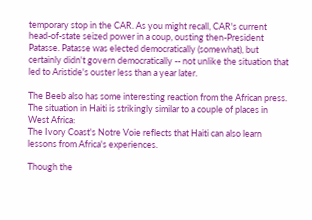temporary stop in the CAR. As you might recall, CAR's current head-of-state seized power in a coup, ousting then-President Patasse. Patasse was elected democratically (somewhat), but certainly didn't govern democratically -- not unlike the situation that led to Aristide's ouster less than a year later.

The Beeb also has some interesting reaction from the African press. The situation in Haiti is strikingly similar to a couple of places in West Africa:
The Ivory Coast's Notre Voie reflects that Haiti can also learn lessons from Africa's experiences.

Though the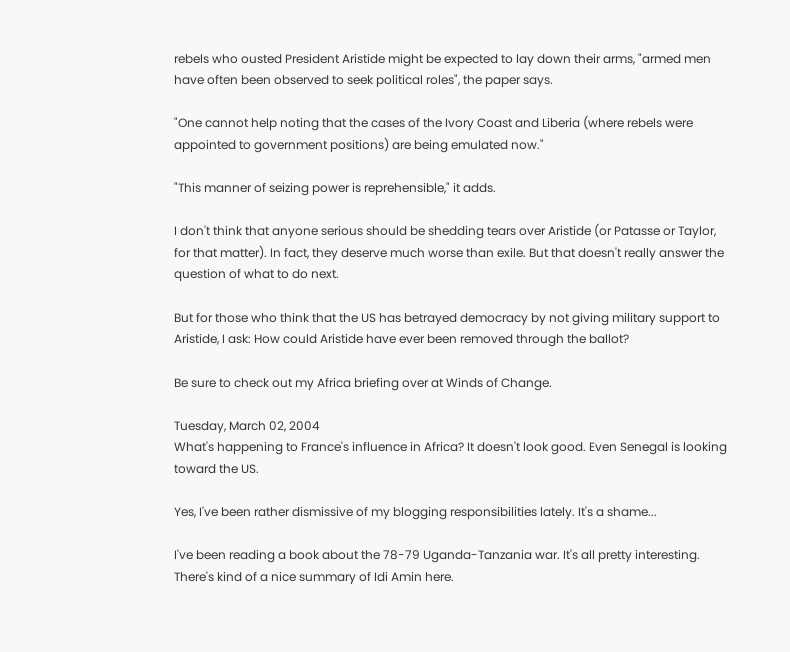rebels who ousted President Aristide might be expected to lay down their arms, "armed men have often been observed to seek political roles", the paper says.

"One cannot help noting that the cases of the Ivory Coast and Liberia (where rebels were appointed to government positions) are being emulated now."

"This manner of seizing power is reprehensible," it adds.

I don't think that anyone serious should be shedding tears over Aristide (or Patasse or Taylor, for that matter). In fact, they deserve much worse than exile. But that doesn't really answer the question of what to do next.

But for those who think that the US has betrayed democracy by not giving military support to Aristide, I ask: How could Aristide have ever been removed through the ballot?

Be sure to check out my Africa briefing over at Winds of Change.

Tuesday, March 02, 2004
What's happening to France's influence in Africa? It doesn't look good. Even Senegal is looking toward the US.

Yes, I've been rather dismissive of my blogging responsibilities lately. It's a shame...

I've been reading a book about the 78-79 Uganda-Tanzania war. It's all pretty interesting. There's kind of a nice summary of Idi Amin here.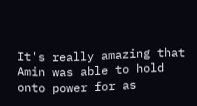It's really amazing that Amin was able to hold onto power for as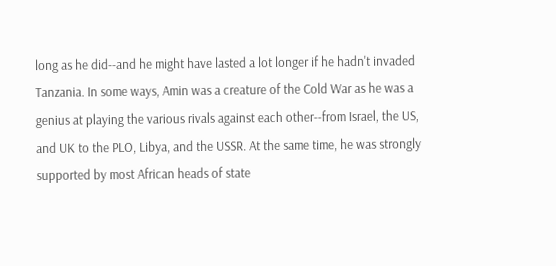long as he did--and he might have lasted a lot longer if he hadn't invaded Tanzania. In some ways, Amin was a creature of the Cold War as he was a genius at playing the various rivals against each other--from Israel, the US, and UK to the PLO, Libya, and the USSR. At the same time, he was strongly supported by most African heads of state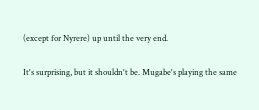(except for Nyrere) up until the very end.

It's surprising, but it shouldn't be. Mugabe's playing the same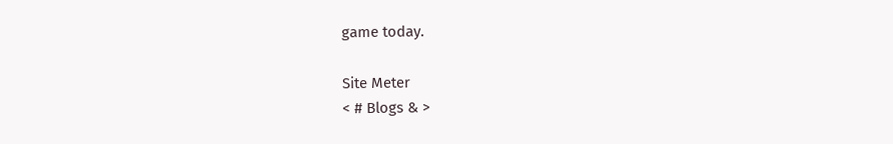game today.

Site Meter
< # Blogs & >